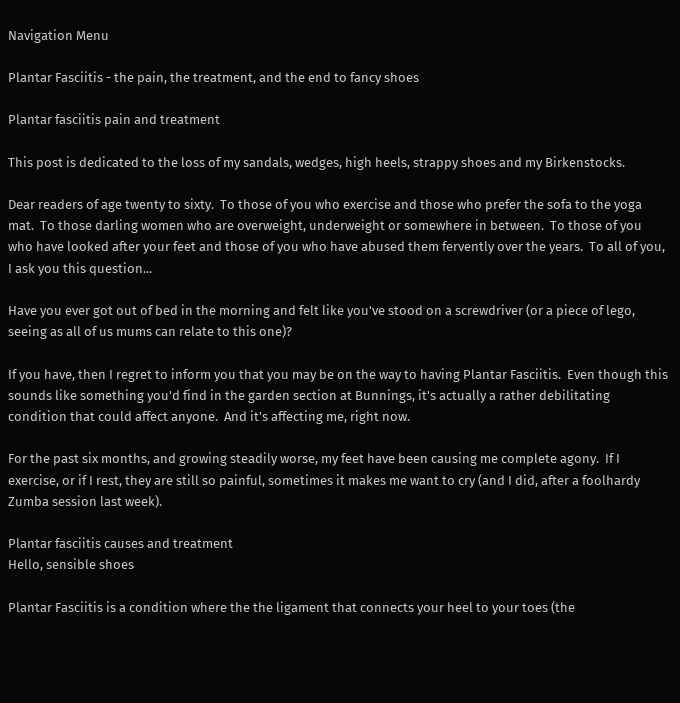Navigation Menu

Plantar Fasciitis - the pain, the treatment, and the end to fancy shoes

Plantar fasciitis pain and treatment

This post is dedicated to the loss of my sandals, wedges, high heels, strappy shoes and my Birkenstocks.

Dear readers of age twenty to sixty.  To those of you who exercise and those who prefer the sofa to the yoga mat.  To those darling women who are overweight, underweight or somewhere in between.  To those of you who have looked after your feet and those of you who have abused them fervently over the years.  To all of you, I ask you this question...

Have you ever got out of bed in the morning and felt like you've stood on a screwdriver (or a piece of lego, seeing as all of us mums can relate to this one)?

If you have, then I regret to inform you that you may be on the way to having Plantar Fasciitis.  Even though this sounds like something you'd find in the garden section at Bunnings, it's actually a rather debilitating condition that could affect anyone.  And it's affecting me, right now.

For the past six months, and growing steadily worse, my feet have been causing me complete agony.  If I exercise, or if I rest, they are still so painful, sometimes it makes me want to cry (and I did, after a foolhardy Zumba session last week).

Plantar fasciitis causes and treatment
Hello, sensible shoes

Plantar Fasciitis is a condition where the the ligament that connects your heel to your toes (the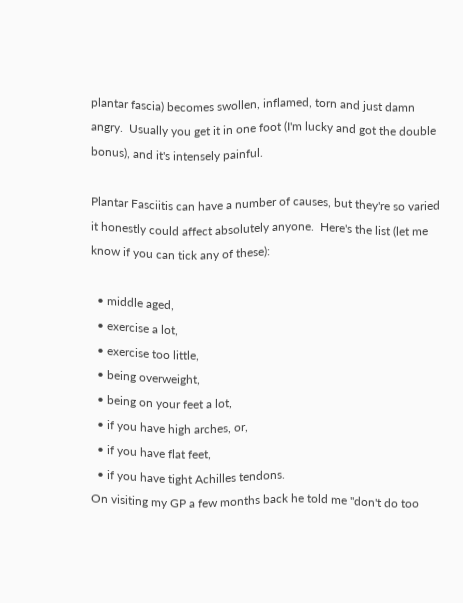plantar fascia) becomes swollen, inflamed, torn and just damn angry.  Usually you get it in one foot (I'm lucky and got the double bonus), and it's intensely painful.

Plantar Fasciitis can have a number of causes, but they're so varied it honestly could affect absolutely anyone.  Here's the list (let me know if you can tick any of these):

  • middle aged,
  • exercise a lot,
  • exercise too little,
  • being overweight,
  • being on your feet a lot,
  • if you have high arches, or,
  • if you have flat feet,
  • if you have tight Achilles tendons.
On visiting my GP a few months back he told me "don't do too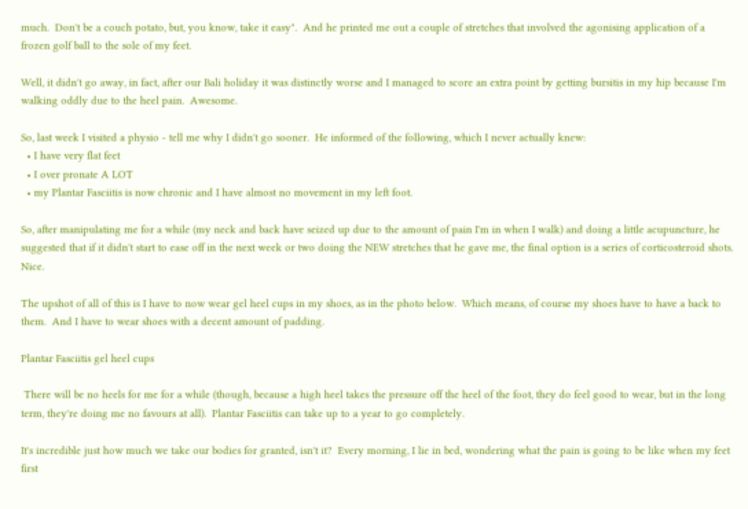much.  Don't be a couch potato, but, you know, take it easy".  And he printed me out a couple of stretches that involved the agonising application of a frozen golf ball to the sole of my feet.

Well, it didn't go away, in fact, after our Bali holiday it was distinctly worse and I managed to score an extra point by getting bursitis in my hip because I'm walking oddly due to the heel pain.  Awesome.

So, last week I visited a physio - tell me why I didn't go sooner.  He informed of the following, which I never actually knew:
  • I have very flat feet
  • I over pronate A LOT
  • my Plantar Fasciitis is now chronic and I have almost no movement in my left foot.

So, after manipulating me for a while (my neck and back have seized up due to the amount of pain I'm in when I walk) and doing a little acupuncture, he suggested that if it didn't start to ease off in the next week or two doing the NEW stretches that he gave me, the final option is a series of corticosteroid shots.  Nice.

The upshot of all of this is I have to now wear gel heel cups in my shoes, as in the photo below.  Which means, of course my shoes have to have a back to them.  And I have to wear shoes with a decent amount of padding.

Plantar Fasciitis gel heel cups

 There will be no heels for me for a while (though, because a high heel takes the pressure off the heel of the foot, they do feel good to wear, but in the long term, they're doing me no favours at all).  Plantar Fasciitis can take up to a year to go completely.

It's incredible just how much we take our bodies for granted, isn't it?  Every morning, I lie in bed, wondering what the pain is going to be like when my feet first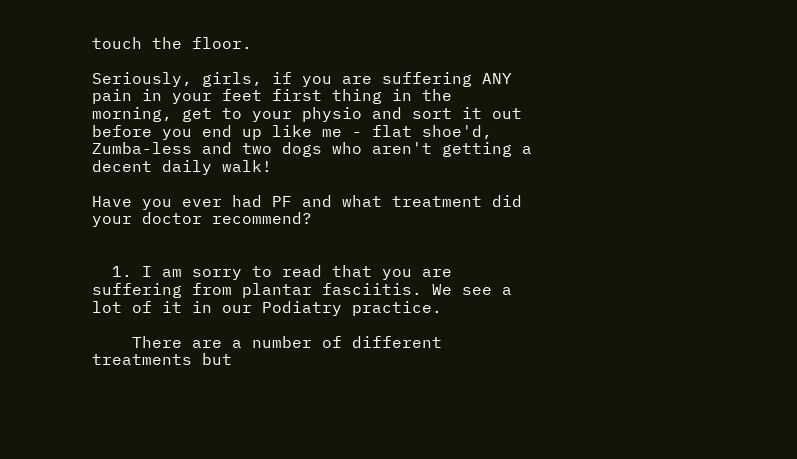touch the floor.

Seriously, girls, if you are suffering ANY pain in your feet first thing in the morning, get to your physio and sort it out before you end up like me - flat shoe'd, Zumba-less and two dogs who aren't getting a decent daily walk!

Have you ever had PF and what treatment did your doctor recommend?


  1. I am sorry to read that you are suffering from plantar fasciitis. We see a lot of it in our Podiatry practice.

    There are a number of different treatments but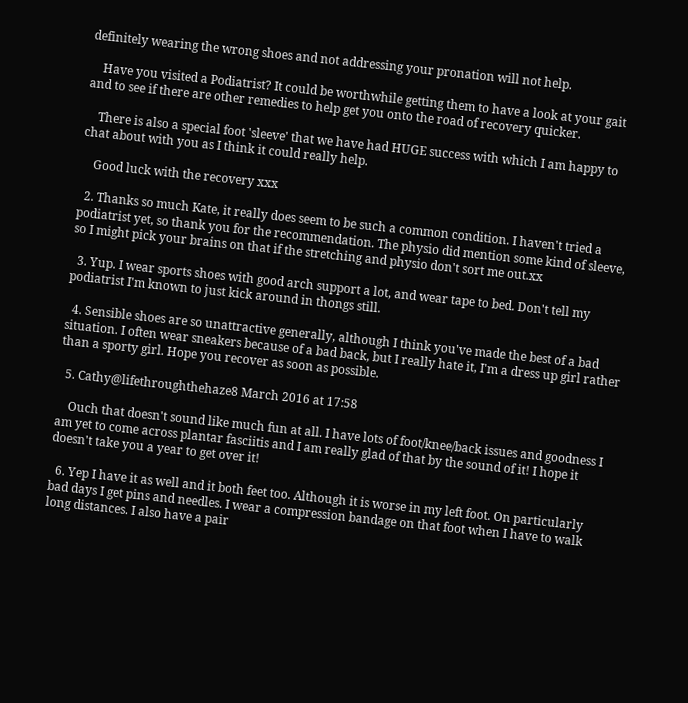definitely wearing the wrong shoes and not addressing your pronation will not help.

    Have you visited a Podiatrist? It could be worthwhile getting them to have a look at your gait and to see if there are other remedies to help get you onto the road of recovery quicker.

    There is also a special foot 'sleeve' that we have had HUGE success with which I am happy to chat about with you as I think it could really help.

    Good luck with the recovery xxx

  2. Thanks so much Kate, it really does seem to be such a common condition. I haven't tried a podiatrist yet, so thank you for the recommendation. The physio did mention some kind of sleeve, so I might pick your brains on that if the stretching and physio don't sort me out.xx

  3. Yup. I wear sports shoes with good arch support a lot, and wear tape to bed. Don't tell my podiatrist I'm known to just kick around in thongs still.

  4. Sensible shoes are so unattractive generally, although I think you've made the best of a bad situation. I often wear sneakers because of a bad back, but I really hate it, I'm a dress up girl rather than a sporty girl. Hope you recover as soon as possible.

  5. Cathy@lifethroughthehaze8 March 2016 at 17:58

    Ouch that doesn't sound like much fun at all. I have lots of foot/knee/back issues and goodness I am yet to come across plantar fasciitis and I am really glad of that by the sound of it! I hope it doesn't take you a year to get over it!

  6. Yep I have it as well and it both feet too. Although it is worse in my left foot. On particularly bad days I get pins and needles. I wear a compression bandage on that foot when I have to walk long distances. I also have a pair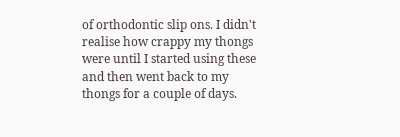of orthodontic slip ons. I didn't realise how crappy my thongs were until I started using these and then went back to my thongs for a couple of days.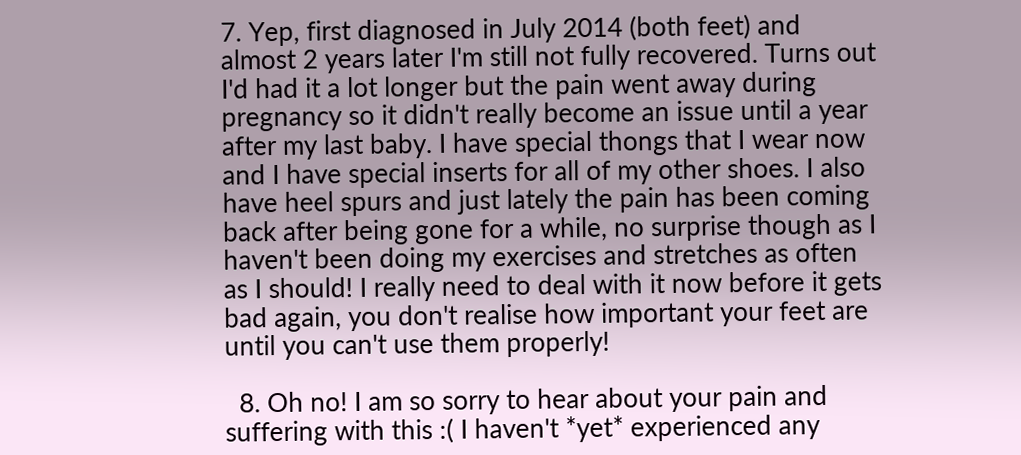7. Yep, first diagnosed in July 2014 (both feet) and almost 2 years later I'm still not fully recovered. Turns out I'd had it a lot longer but the pain went away during pregnancy so it didn't really become an issue until a year after my last baby. I have special thongs that I wear now and I have special inserts for all of my other shoes. I also have heel spurs and just lately the pain has been coming back after being gone for a while, no surprise though as I haven't been doing my exercises and stretches as often as I should! I really need to deal with it now before it gets bad again, you don't realise how important your feet are until you can't use them properly!

  8. Oh no! I am so sorry to hear about your pain and suffering with this :( I haven't *yet* experienced any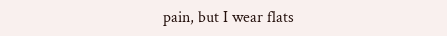pain, but I wear flats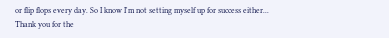or flip flops every day. So I know I'm not setting myself up for success either... Thank you for the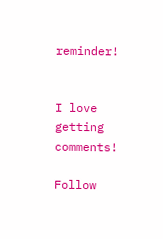reminder!


I love getting comments!

Follow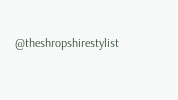@theshropshirestylist